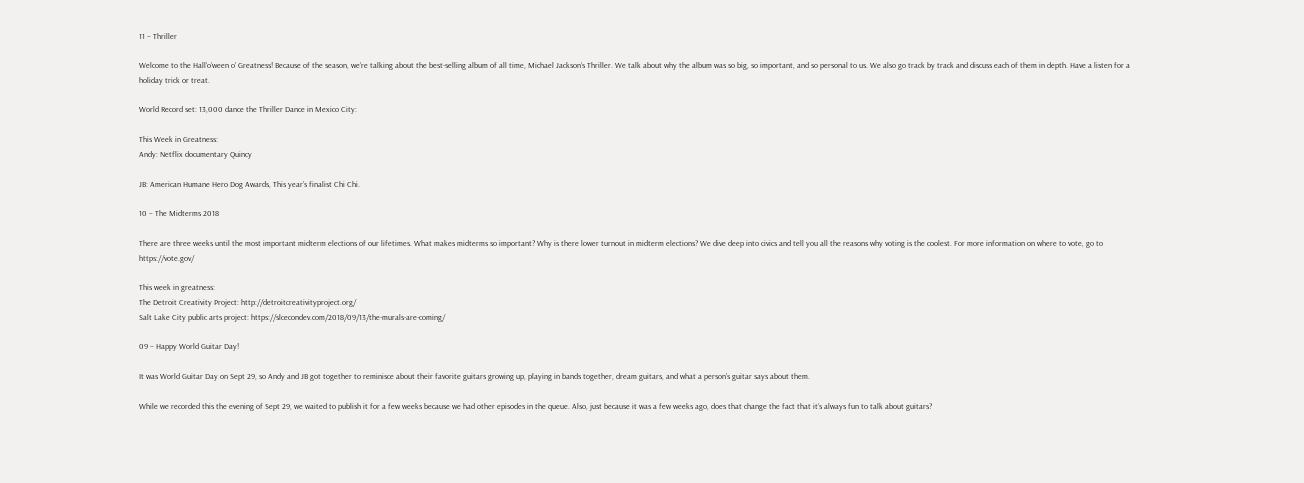11 – Thriller

Welcome to the Hall’o’ween o’ Greatness! Because of the season, we’re talking about the best-selling album of all time, Michael Jackson’s Thriller. We talk about why the album was so big, so important, and so personal to us. We also go track by track and discuss each of them in depth. Have a listen for a holiday trick or treat.

World Record set: 13,000 dance the Thriller Dance in Mexico City:

This Week in Greatness:
Andy: Netflix documentary Quincy

JB: American Humane Hero Dog Awards, This year’s finalist Chi Chi.

10 – The Midterms 2018

There are three weeks until the most important midterm elections of our lifetimes. What makes midterms so important? Why is there lower turnout in midterm elections? We dive deep into civics and tell you all the reasons why voting is the coolest. For more information on where to vote, go to https://vote.gov/

This week in greatness:
The Detroit Creativity Project: http://detroitcreativityproject.org/
Salt Lake City public arts project: https://slcecondev.com/2018/09/13/the-murals-are-coming/

09 – Happy World Guitar Day!

It was World Guitar Day on Sept 29, so Andy and JB got together to reminisce about their favorite guitars growing up, playing in bands together, dream guitars, and what a person’s guitar says about them.

While we recorded this the evening of Sept 29, we waited to publish it for a few weeks because we had other episodes in the queue. Also, just because it was a few weeks ago, does that change the fact that it’s always fun to talk about guitars?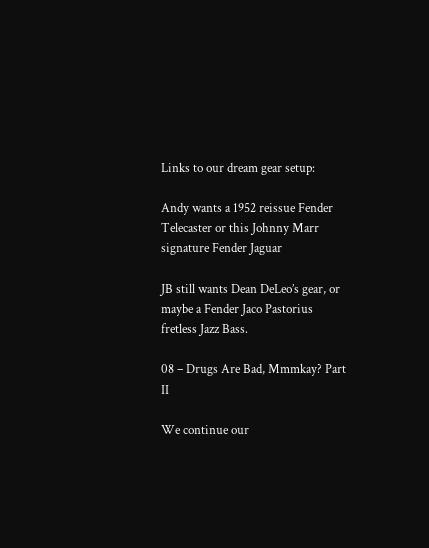Links to our dream gear setup:

Andy wants a 1952 reissue Fender Telecaster or this Johnny Marr signature Fender Jaguar

JB still wants Dean DeLeo’s gear, or maybe a Fender Jaco Pastorius fretless Jazz Bass.

08 – Drugs Are Bad, Mmmkay? Part II

We continue our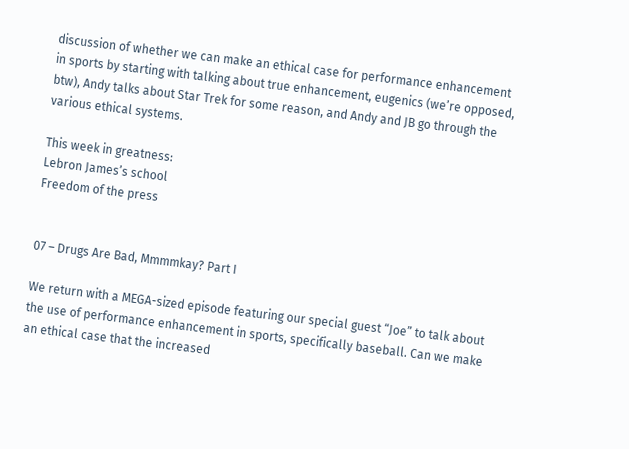discussion of whether we can make an ethical case for performance enhancement in sports by starting with talking about true enhancement, eugenics (we’re opposed, btw), Andy talks about Star Trek for some reason, and Andy and JB go through the various ethical systems.

This week in greatness:
Lebron James’s school
Freedom of the press


07 – Drugs Are Bad, Mmmmkay? Part I

We return with a MEGA-sized episode featuring our special guest “Joe” to talk about the use of performance enhancement in sports, specifically baseball. Can we make an ethical case that the increased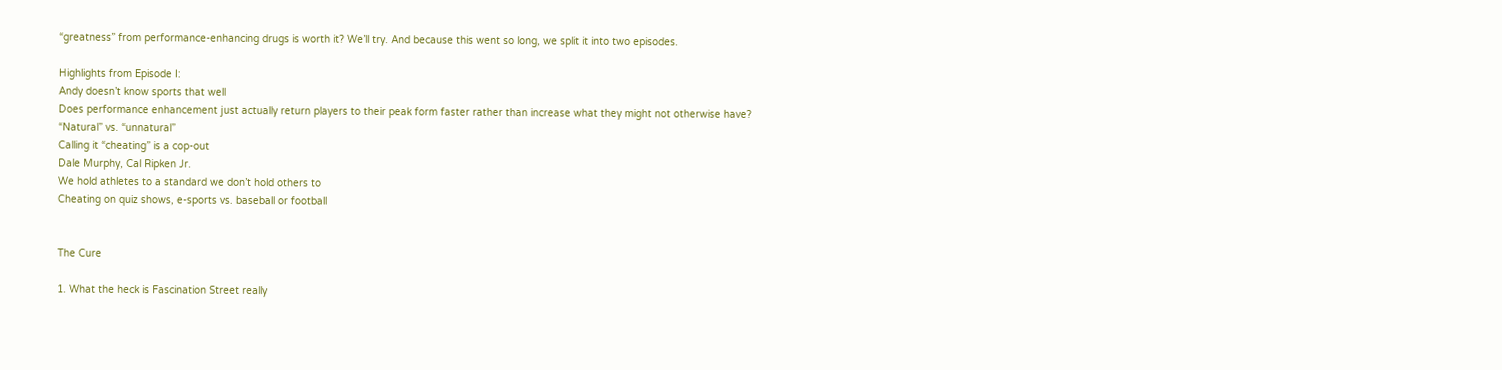“greatness” from performance-enhancing drugs is worth it? We’ll try. And because this went so long, we split it into two episodes.

Highlights from Episode I:
Andy doesn’t know sports that well
Does performance enhancement just actually return players to their peak form faster rather than increase what they might not otherwise have?
“Natural” vs. “unnatural”
Calling it “cheating” is a cop-out
Dale Murphy, Cal Ripken Jr.
We hold athletes to a standard we don’t hold others to
Cheating on quiz shows, e-sports vs. baseball or football


The Cure

1. What the heck is Fascination Street really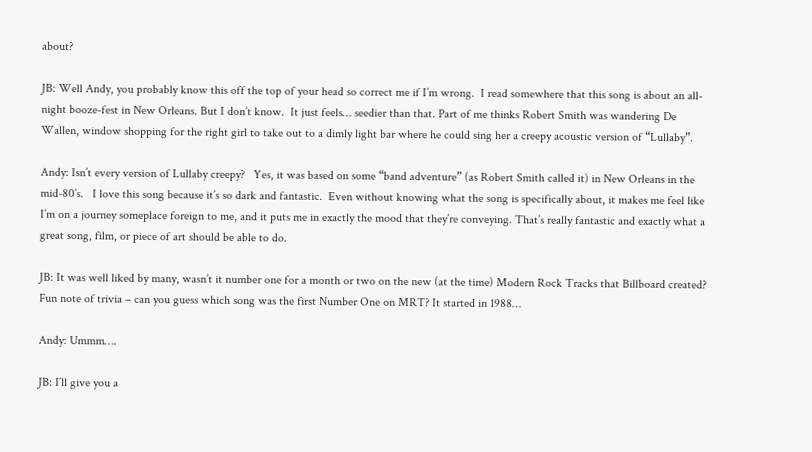about?

JB: Well Andy, you probably know this off the top of your head so correct me if I’m wrong.  I read somewhere that this song is about an all-night booze-fest in New Orleans. But I don’t know.  It just feels… seedier than that. Part of me thinks Robert Smith was wandering De Wallen, window shopping for the right girl to take out to a dimly light bar where he could sing her a creepy acoustic version of “Lullaby”.

Andy: Isn’t every version of Lullaby creepy?   Yes, it was based on some “band adventure” (as Robert Smith called it) in New Orleans in the mid-80’s.   I love this song because it’s so dark and fantastic.  Even without knowing what the song is specifically about, it makes me feel like I’m on a journey someplace foreign to me, and it puts me in exactly the mood that they’re conveying. That’s really fantastic and exactly what a great song, film, or piece of art should be able to do.

JB: It was well liked by many, wasn’t it number one for a month or two on the new (at the time) Modern Rock Tracks that Billboard created?   Fun note of trivia – can you guess which song was the first Number One on MRT? It started in 1988…

Andy: Ummm….

JB: I’ll give you a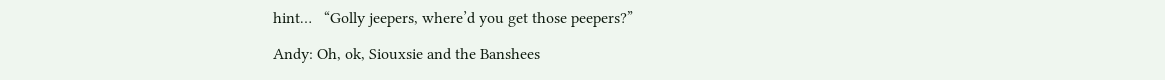hint…   “Golly jeepers, where’d you get those peepers?”

Andy: Oh, ok, Siouxsie and the Banshees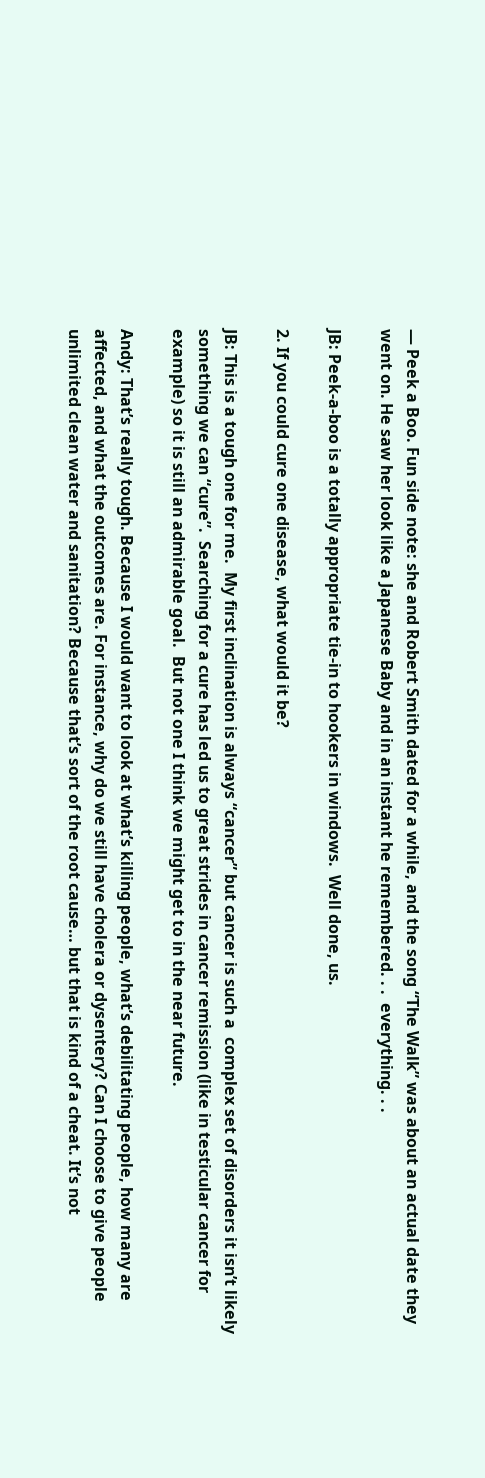— Peek a Boo. Fun side note: she and Robert Smith dated for a while, and the song “The Walk” was about an actual date they went on. He saw her look like a Japanese Baby and in an instant he remembered. . .  everything. . .

JB: Peek-a-boo is a totally appropriate tie-in to hookers in windows.  Well done, us.

2. If you could cure one disease, what would it be?

JB: This is a tough one for me.  My first inclination is always “cancer” but cancer is such a  complex set of disorders it isn’t likely something we can “cure”.  Searching for a cure has led us to great strides in cancer remission (like in testicular cancer for example) so it is still an admirable goal.  But not one I think we might get to in the near future.

Andy: That’s really tough. Because I would want to look at what’s killing people, what’s debilitating people, how many are affected, and what the outcomes are. For instance, why do we still have cholera or dysentery? Can I choose to give people unlimited clean water and sanitation? Because that’s sort of the root cause… but that is kind of a cheat. It’s not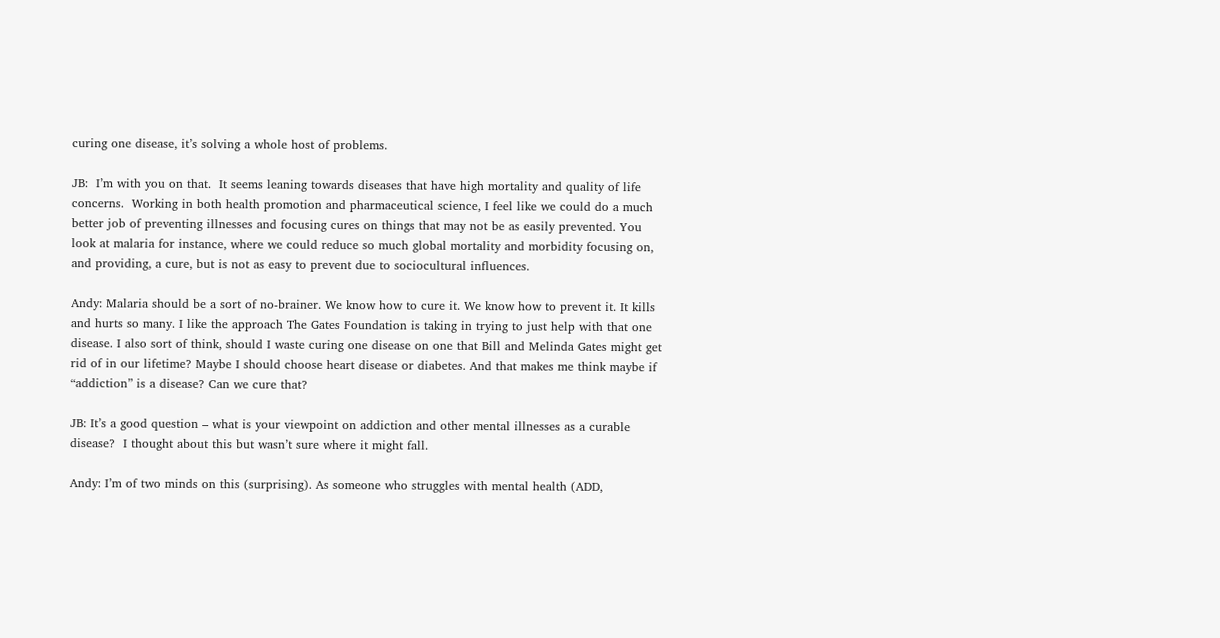curing one disease, it’s solving a whole host of problems.

JB:  I’m with you on that.  It seems leaning towards diseases that have high mortality and quality of life concerns.  Working in both health promotion and pharmaceutical science, I feel like we could do a much better job of preventing illnesses and focusing cures on things that may not be as easily prevented. You look at malaria for instance, where we could reduce so much global mortality and morbidity focusing on, and providing, a cure, but is not as easy to prevent due to sociocultural influences.

Andy: Malaria should be a sort of no-brainer. We know how to cure it. We know how to prevent it. It kills and hurts so many. I like the approach The Gates Foundation is taking in trying to just help with that one disease. I also sort of think, should I waste curing one disease on one that Bill and Melinda Gates might get rid of in our lifetime? Maybe I should choose heart disease or diabetes. And that makes me think maybe if “addiction” is a disease? Can we cure that?

JB: It’s a good question – what is your viewpoint on addiction and other mental illnesses as a curable disease?  I thought about this but wasn’t sure where it might fall.

Andy: I’m of two minds on this (surprising). As someone who struggles with mental health (ADD,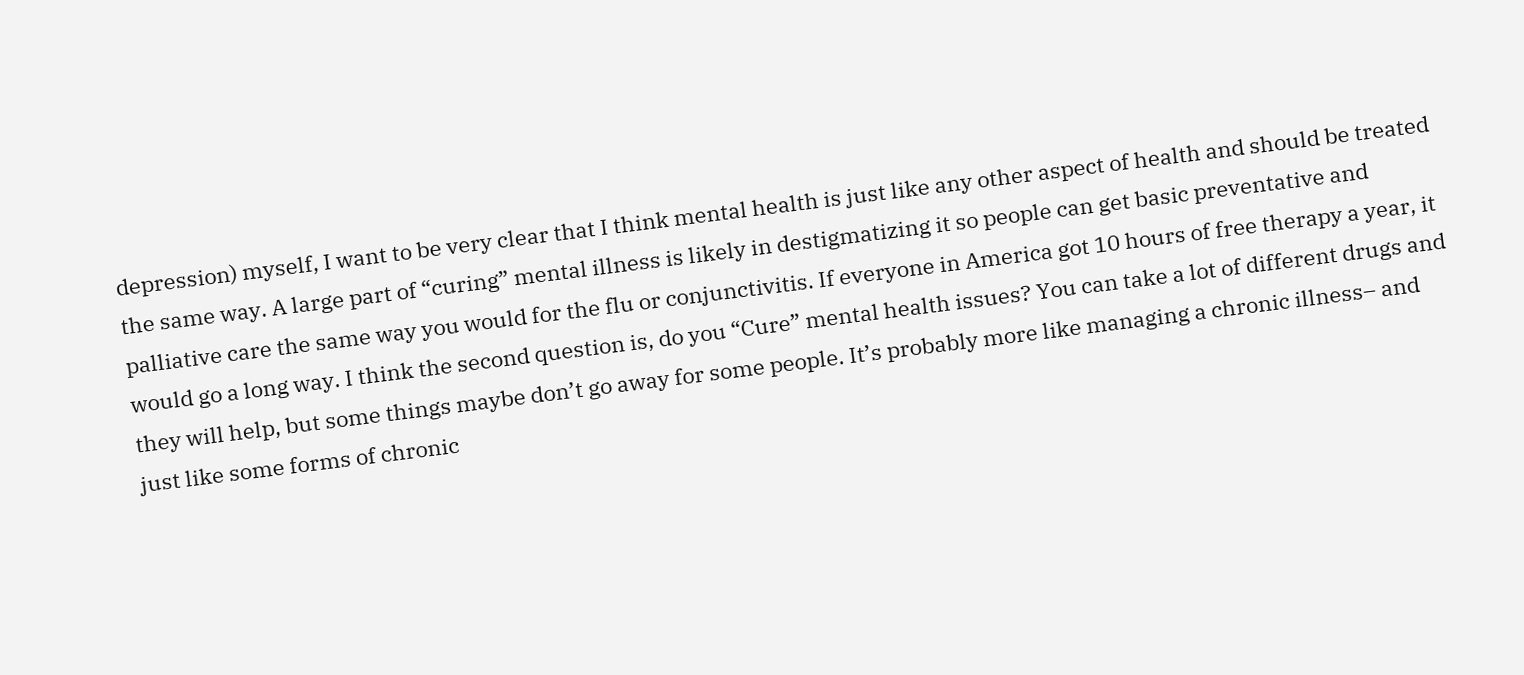depression) myself, I want to be very clear that I think mental health is just like any other aspect of health and should be treated the same way. A large part of “curing” mental illness is likely in destigmatizing it so people can get basic preventative and palliative care the same way you would for the flu or conjunctivitis. If everyone in America got 10 hours of free therapy a year, it would go a long way. I think the second question is, do you “Cure” mental health issues? You can take a lot of different drugs and they will help, but some things maybe don’t go away for some people. It’s probably more like managing a chronic illness– and just like some forms of chronic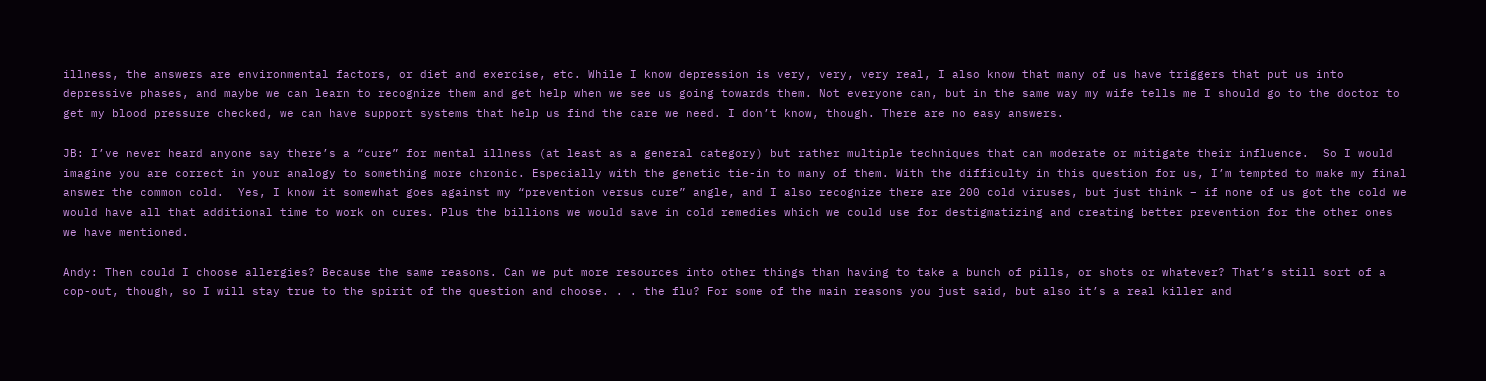illness, the answers are environmental factors, or diet and exercise, etc. While I know depression is very, very, very real, I also know that many of us have triggers that put us into depressive phases, and maybe we can learn to recognize them and get help when we see us going towards them. Not everyone can, but in the same way my wife tells me I should go to the doctor to get my blood pressure checked, we can have support systems that help us find the care we need. I don’t know, though. There are no easy answers.

JB: I’ve never heard anyone say there’s a “cure” for mental illness (at least as a general category) but rather multiple techniques that can moderate or mitigate their influence.  So I would imagine you are correct in your analogy to something more chronic. Especially with the genetic tie-in to many of them. With the difficulty in this question for us, I’m tempted to make my final answer the common cold.  Yes, I know it somewhat goes against my “prevention versus cure” angle, and I also recognize there are 200 cold viruses, but just think – if none of us got the cold we would have all that additional time to work on cures. Plus the billions we would save in cold remedies which we could use for destigmatizing and creating better prevention for the other ones we have mentioned.

Andy: Then could I choose allergies? Because the same reasons. Can we put more resources into other things than having to take a bunch of pills, or shots or whatever? That’s still sort of a cop-out, though, so I will stay true to the spirit of the question and choose. . . the flu? For some of the main reasons you just said, but also it’s a real killer and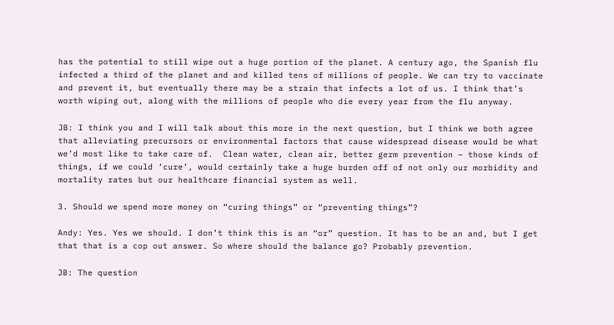has the potential to still wipe out a huge portion of the planet. A century ago, the Spanish flu infected a third of the planet and and killed tens of millions of people. We can try to vaccinate and prevent it, but eventually there may be a strain that infects a lot of us. I think that’s worth wiping out, along with the millions of people who die every year from the flu anyway.

JB: I think you and I will talk about this more in the next question, but I think we both agree that alleviating precursors or environmental factors that cause widespread disease would be what we’d most like to take care of.  Clean water, clean air, better germ prevention – those kinds of things, if we could ‘cure’, would certainly take a huge burden off of not only our morbidity and mortality rates but our healthcare financial system as well.

3. Should we spend more money on “curing things” or “preventing things”?

Andy: Yes. Yes we should. I don’t think this is an “or” question. It has to be an and, but I get that that is a cop out answer. So where should the balance go? Probably prevention.

JB: The question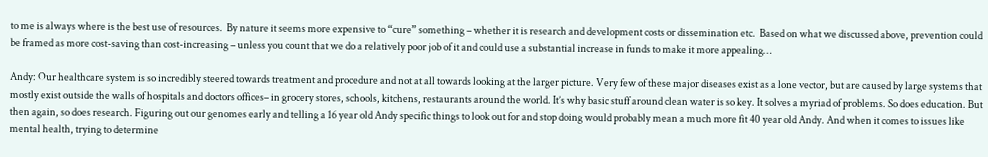to me is always where is the best use of resources.  By nature it seems more expensive to “cure” something – whether it is research and development costs or dissemination etc.  Based on what we discussed above, prevention could be framed as more cost-saving than cost-increasing – unless you count that we do a relatively poor job of it and could use a substantial increase in funds to make it more appealing…

Andy: Our healthcare system is so incredibly steered towards treatment and procedure and not at all towards looking at the larger picture. Very few of these major diseases exist as a lone vector, but are caused by large systems that mostly exist outside the walls of hospitals and doctors offices– in grocery stores, schools, kitchens, restaurants around the world. It’s why basic stuff around clean water is so key. It solves a myriad of problems. So does education. But then again, so does research. Figuring out our genomes early and telling a 16 year old Andy specific things to look out for and stop doing would probably mean a much more fit 40 year old Andy. And when it comes to issues like mental health, trying to determine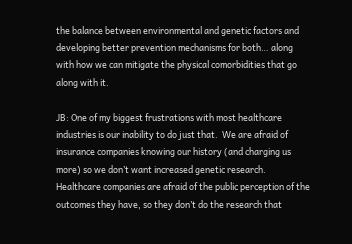the balance between environmental and genetic factors and developing better prevention mechanisms for both… along with how we can mitigate the physical comorbidities that go along with it.

JB: One of my biggest frustrations with most healthcare industries is our inability to do just that.  We are afraid of insurance companies knowing our history (and charging us more) so we don’t want increased genetic research.  Healthcare companies are afraid of the public perception of the outcomes they have, so they don’t do the research that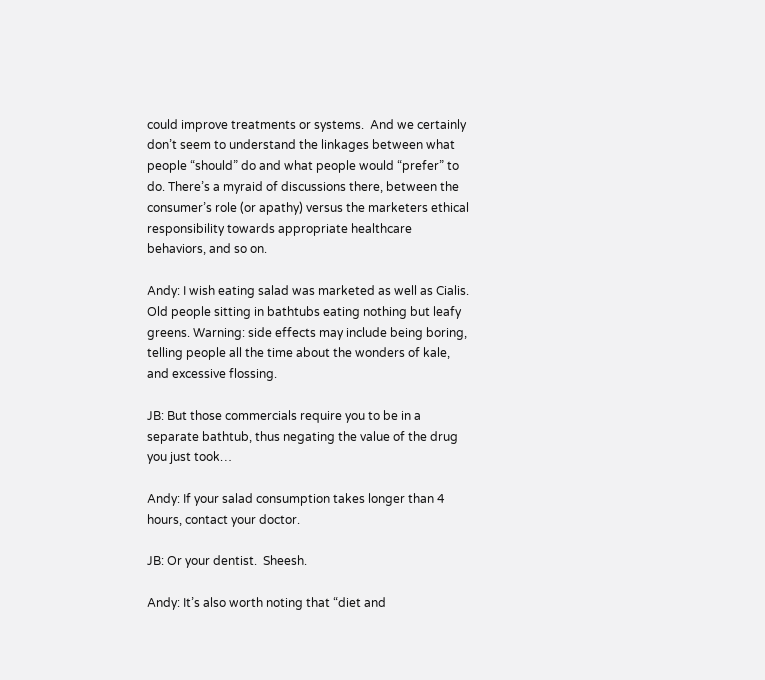could improve treatments or systems.  And we certainly don’t seem to understand the linkages between what people “should” do and what people would “prefer” to do. There’s a myraid of discussions there, between the consumer’s role (or apathy) versus the marketers ethical responsibility towards appropriate healthcare behaviors, and so on.

Andy: I wish eating salad was marketed as well as Cialis. Old people sitting in bathtubs eating nothing but leafy greens. Warning: side effects may include being boring, telling people all the time about the wonders of kale, and excessive flossing.

JB: But those commercials require you to be in a separate bathtub, thus negating the value of the drug you just took…

Andy: If your salad consumption takes longer than 4 hours, contact your doctor.

JB: Or your dentist.  Sheesh.

Andy: It’s also worth noting that “diet and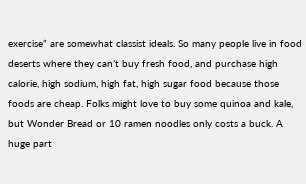exercise” are somewhat classist ideals. So many people live in food deserts where they can’t buy fresh food, and purchase high calorie, high sodium, high fat, high sugar food because those foods are cheap. Folks might love to buy some quinoa and kale, but Wonder Bread or 10 ramen noodles only costs a buck. A huge part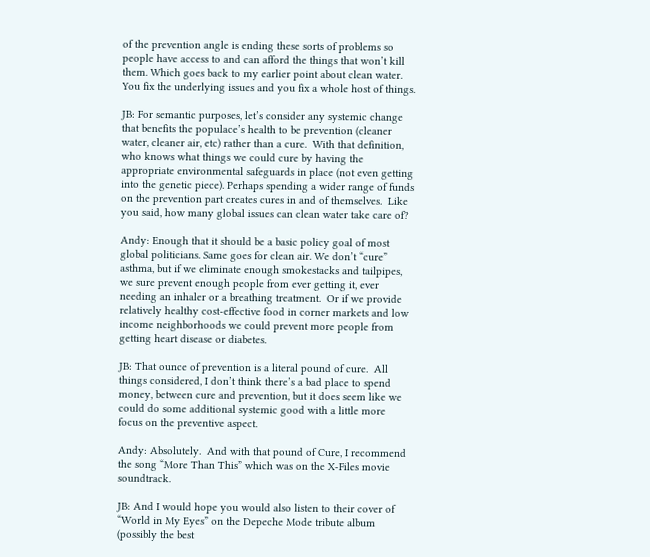of the prevention angle is ending these sorts of problems so people have access to and can afford the things that won’t kill them. Which goes back to my earlier point about clean water. You fix the underlying issues and you fix a whole host of things.

JB: For semantic purposes, let’s consider any systemic change that benefits the populace’s health to be prevention (cleaner water, cleaner air, etc) rather than a cure.  With that definition, who knows what things we could cure by having the appropriate environmental safeguards in place (not even getting into the genetic piece). Perhaps spending a wider range of funds on the prevention part creates cures in and of themselves.  Like you said, how many global issues can clean water take care of?

Andy: Enough that it should be a basic policy goal of most global politicians. Same goes for clean air. We don’t “cure” asthma, but if we eliminate enough smokestacks and tailpipes, we sure prevent enough people from ever getting it, ever needing an inhaler or a breathing treatment.  Or if we provide relatively healthy cost-effective food in corner markets and low income neighborhoods we could prevent more people from getting heart disease or diabetes.

JB: That ounce of prevention is a literal pound of cure.  All things considered, I don’t think there’s a bad place to spend money, between cure and prevention, but it does seem like we could do some additional systemic good with a little more focus on the preventive aspect.

Andy: Absolutely.  And with that pound of Cure, I recommend the song “More Than This” which was on the X-Files movie soundtrack.

JB: And I would hope you would also listen to their cover of “World in My Eyes” on the Depeche Mode tribute album (possibly the best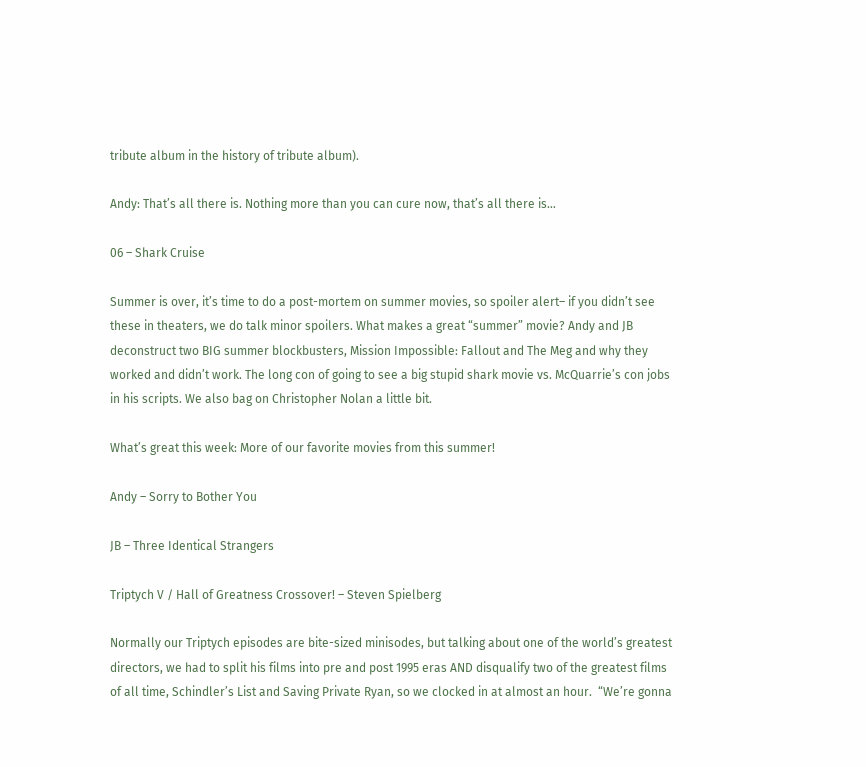tribute album in the history of tribute album).

Andy: That’s all there is. Nothing more than you can cure now, that’s all there is…

06 – Shark Cruise

Summer is over, it’s time to do a post-mortem on summer movies, so spoiler alert– if you didn’t see these in theaters, we do talk minor spoilers. What makes a great “summer” movie? Andy and JB deconstruct two BIG summer blockbusters, Mission Impossible: Fallout and The Meg and why they worked and didn’t work. The long con of going to see a big stupid shark movie vs. McQuarrie’s con jobs in his scripts. We also bag on Christopher Nolan a little bit.

What’s great this week: More of our favorite movies from this summer!

Andy – Sorry to Bother You

JB – Three Identical Strangers

Triptych V / Hall of Greatness Crossover! – Steven Spielberg

Normally our Triptych episodes are bite-sized minisodes, but talking about one of the world’s greatest directors, we had to split his films into pre and post 1995 eras AND disqualify two of the greatest films of all time, Schindler’s List and Saving Private Ryan, so we clocked in at almost an hour.  “We’re gonna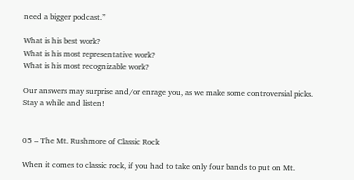need a bigger podcast.”

What is his best work?
What is his most representative work?
What is his most recognizable work?

Our answers may surprise and/or enrage you, as we make some controversial picks. Stay a while and listen!


05 – The Mt. Rushmore of Classic Rock

When it comes to classic rock, if you had to take only four bands to put on Mt.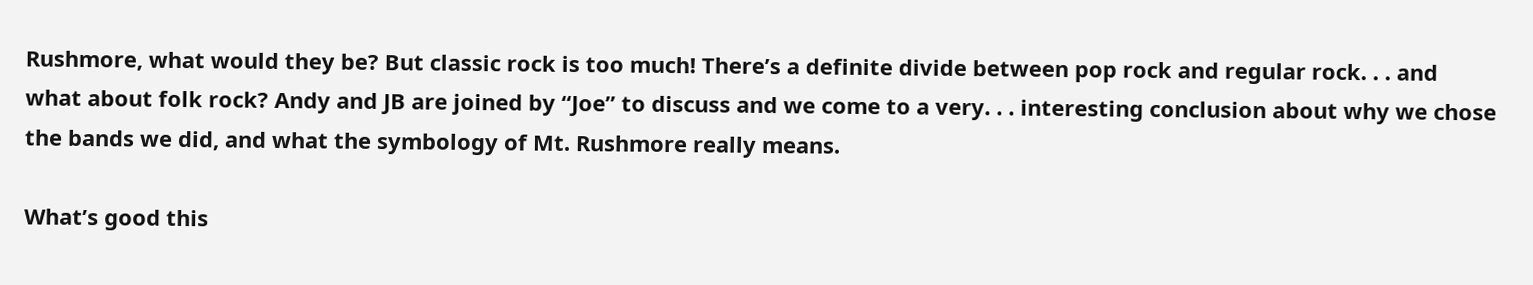Rushmore, what would they be? But classic rock is too much! There’s a definite divide between pop rock and regular rock. . . and what about folk rock? Andy and JB are joined by “Joe” to discuss and we come to a very. . . interesting conclusion about why we chose the bands we did, and what the symbology of Mt. Rushmore really means.

What’s good this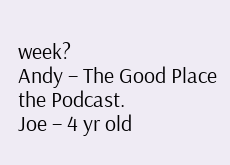week?
Andy – The Good Place the Podcast.
Joe – 4 yr old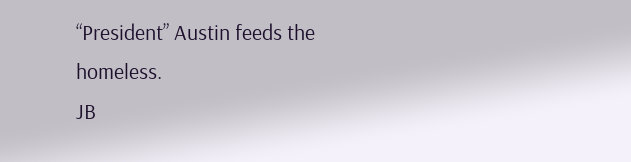“President” Austin feeds the homeless.
JB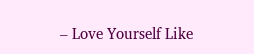– Love Yourself Like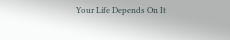Your Life Depends On It